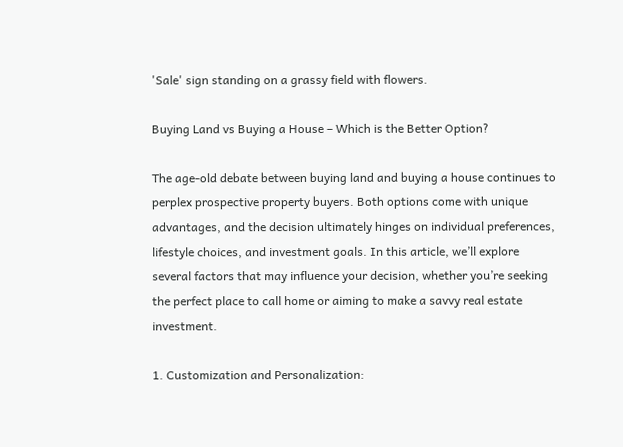'Sale' sign standing on a grassy field with flowers.

Buying Land vs Buying a House – Which is the Better Option?

The age-old debate between buying land and buying a house continues to perplex prospective property buyers. Both options come with unique advantages, and the decision ultimately hinges on individual preferences, lifestyle choices, and investment goals. In this article, we’ll explore several factors that may influence your decision, whether you’re seeking the perfect place to call home or aiming to make a savvy real estate investment.

1. Customization and Personalization: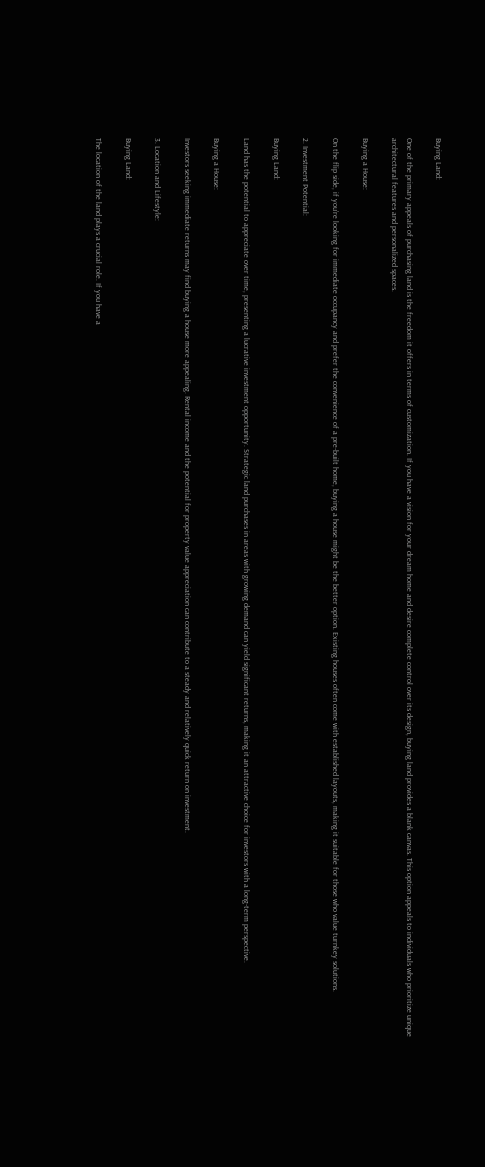Buying Land:

One of the primary appeals of purchasing land is the freedom it offers in terms of customization. If you have a vision for your dream home and desire complete control over its design, buying land provides a blank canvas. This option appeals to individuals who prioritize unique architectural features and personalized spaces.

Buying a House:

On the flip side, if you’re looking for immediate occupancy and prefer the convenience of a pre-built home, buying a house might be the better option. Existing houses often come with established layouts, making it suitable for those who value turnkey solutions.

2. Investment Potential:

Buying Land:

Land has the potential to appreciate over time, presenting a lucrative investment opportunity. Strategic land purchases in areas with growing demand can yield significant returns, making it an attractive choice for investors with a long-term perspective.

Buying a House:

Investors seeking immediate returns may find buying a house more appealing. Rental income and the potential for property value appreciation can contribute to a steady and relatively quick return on investment.

3. Location and Lifestyle:

Buying Land:

The location of the land plays a crucial role. If you have a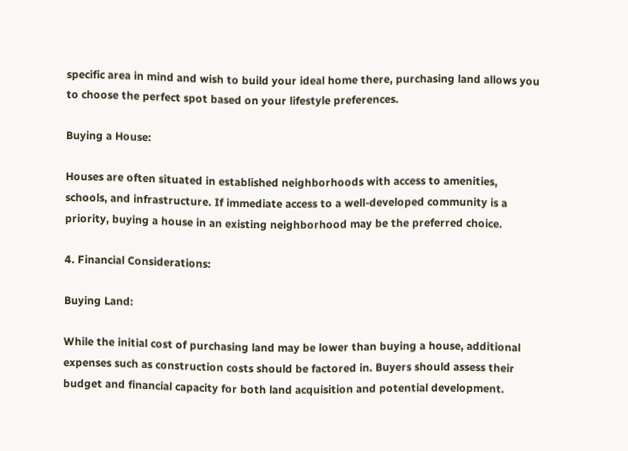specific area in mind and wish to build your ideal home there, purchasing land allows you to choose the perfect spot based on your lifestyle preferences.

Buying a House:

Houses are often situated in established neighborhoods with access to amenities, schools, and infrastructure. If immediate access to a well-developed community is a priority, buying a house in an existing neighborhood may be the preferred choice.

4. Financial Considerations:

Buying Land:

While the initial cost of purchasing land may be lower than buying a house, additional expenses such as construction costs should be factored in. Buyers should assess their budget and financial capacity for both land acquisition and potential development.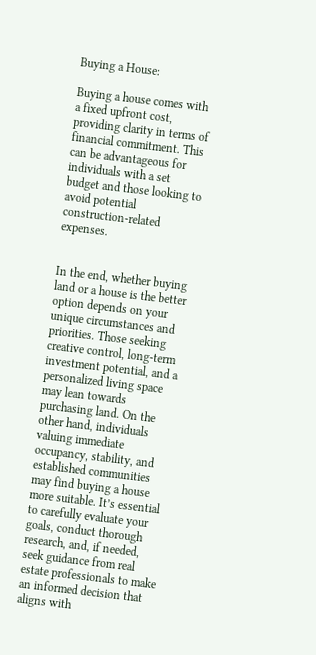Buying a House:

Buying a house comes with a fixed upfront cost, providing clarity in terms of financial commitment. This can be advantageous for individuals with a set budget and those looking to avoid potential construction-related expenses.


In the end, whether buying land or a house is the better option depends on your unique circumstances and priorities. Those seeking creative control, long-term investment potential, and a personalized living space may lean towards purchasing land. On the other hand, individuals valuing immediate occupancy, stability, and established communities may find buying a house more suitable. It’s essential to carefully evaluate your goals, conduct thorough research, and, if needed, seek guidance from real estate professionals to make an informed decision that aligns with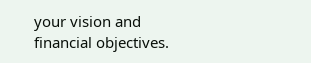your vision and financial objectives.